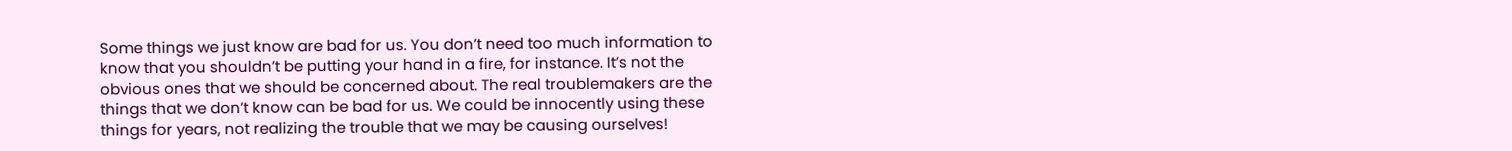Some things we just know are bad for us. You don’t need too much information to know that you shouldn’t be putting your hand in a fire, for instance. It’s not the obvious ones that we should be concerned about. The real troublemakers are the things that we don’t know can be bad for us. We could be innocently using these things for years, not realizing the trouble that we may be causing ourselves!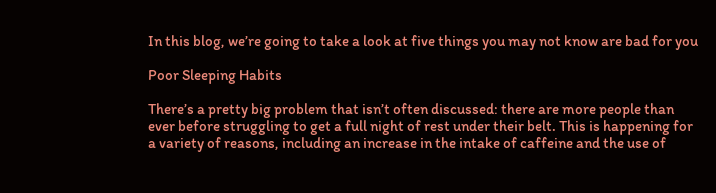In this blog, we’re going to take a look at five things you may not know are bad for you

Poor Sleeping Habits

There’s a pretty big problem that isn’t often discussed: there are more people than ever before struggling to get a full night of rest under their belt. This is happening for a variety of reasons, including an increase in the intake of caffeine and the use of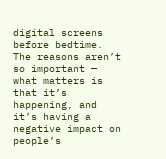digital screens before bedtime. The reasons aren’t so important — what matters is that it’s happening, and it’s having a negative impact on people’s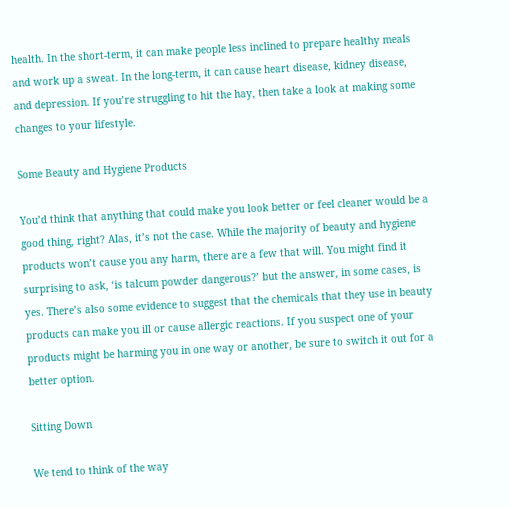health. In the short-term, it can make people less inclined to prepare healthy meals and work up a sweat. In the long-term, it can cause heart disease, kidney disease, and depression. If you’re struggling to hit the hay, then take a look at making some changes to your lifestyle.

Some Beauty and Hygiene Products

You’d think that anything that could make you look better or feel cleaner would be a good thing, right? Alas, it’s not the case. While the majority of beauty and hygiene products won’t cause you any harm, there are a few that will. You might find it surprising to ask, ‘is talcum powder dangerous?’ but the answer, in some cases, is yes. There’s also some evidence to suggest that the chemicals that they use in beauty products can make you ill or cause allergic reactions. If you suspect one of your products might be harming you in one way or another, be sure to switch it out for a better option.

Sitting Down

We tend to think of the way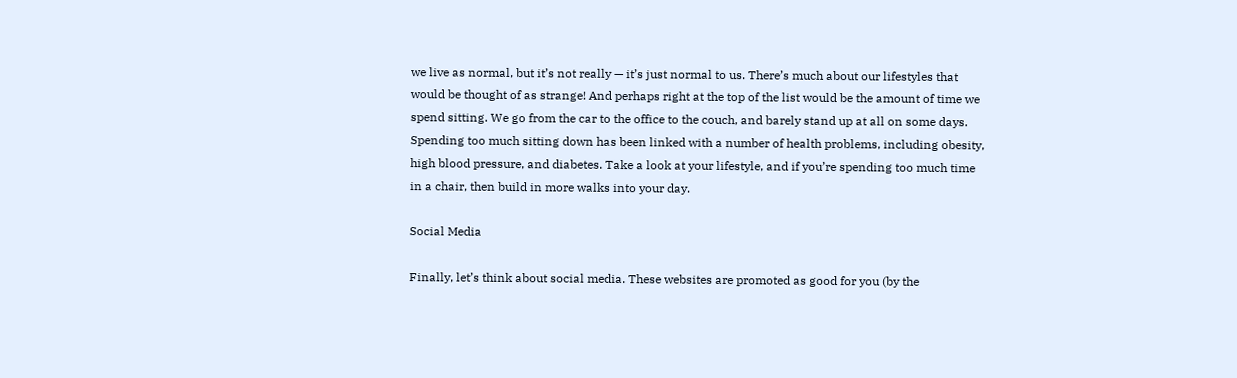we live as normal, but it’s not really — it’s just normal to us. There’s much about our lifestyles that would be thought of as strange! And perhaps right at the top of the list would be the amount of time we spend sitting. We go from the car to the office to the couch, and barely stand up at all on some days. Spending too much sitting down has been linked with a number of health problems, including obesity, high blood pressure, and diabetes. Take a look at your lifestyle, and if you’re spending too much time in a chair, then build in more walks into your day.

Social Media

Finally, let’s think about social media. These websites are promoted as good for you (by the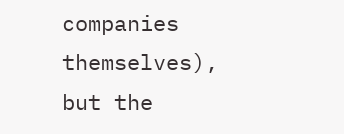companies themselves), but the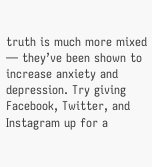truth is much more mixed — they’ve been shown to increase anxiety and depression. Try giving Facebook, Twitter, and Instagram up for a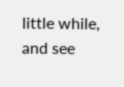little while, and see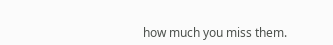how much you miss them.